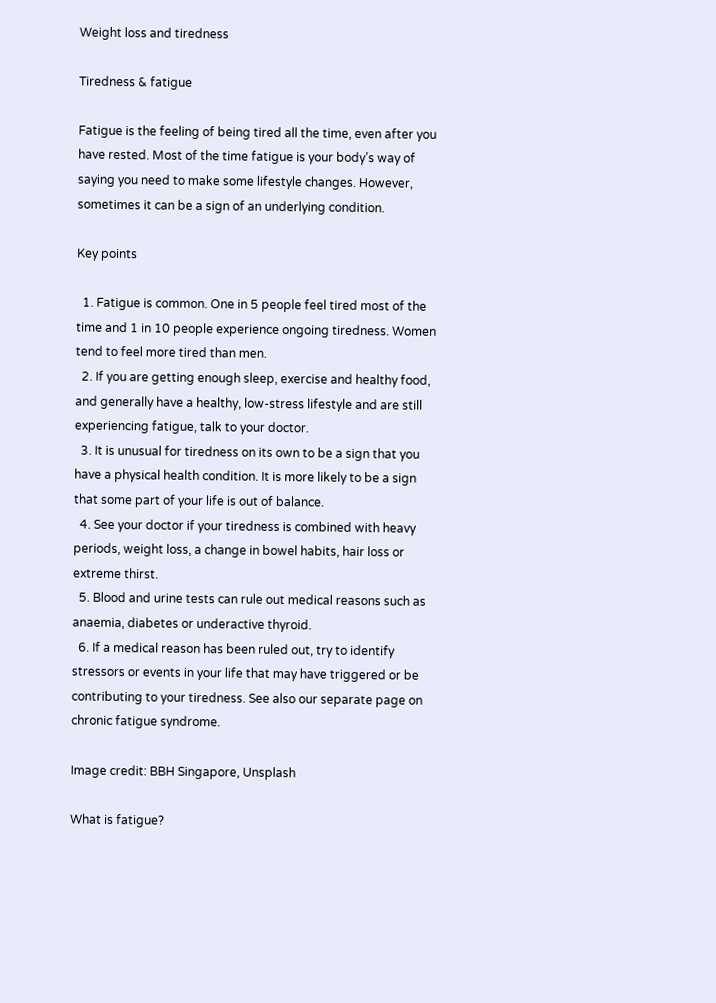Weight loss and tiredness

Tiredness & fatigue

Fatigue is the feeling of being tired all the time, even after you have rested. Most of the time fatigue is your body’s way of saying you need to make some lifestyle changes. However, sometimes it can be a sign of an underlying condition.

Key points

  1. Fatigue is common. One in 5 people feel tired most of the time and 1 in 10 people experience ongoing tiredness. Women tend to feel more tired than men.
  2. If you are getting enough sleep, exercise and healthy food, and generally have a healthy, low-stress lifestyle and are still experiencing fatigue, talk to your doctor.
  3. It is unusual for tiredness on its own to be a sign that you have a physical health condition. It is more likely to be a sign that some part of your life is out of balance.
  4. See your doctor if your tiredness is combined with heavy periods, weight loss, a change in bowel habits, hair loss or extreme thirst.
  5. Blood and urine tests can rule out medical reasons such as anaemia, diabetes or underactive thyroid.
  6. If a medical reason has been ruled out, try to identify stressors or events in your life that may have triggered or be contributing to your tiredness. See also our separate page on chronic fatigue syndrome.

Image credit: BBH Singapore, Unsplash

What is fatigue?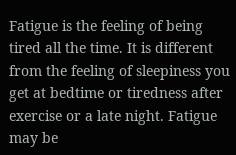Fatigue is the feeling of being tired all the time. It is different from the feeling of sleepiness you get at bedtime or tiredness after exercise or a late night. Fatigue may be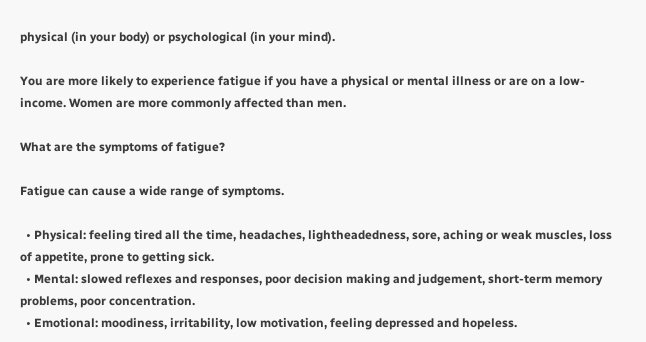physical (in your body) or psychological (in your mind).

You are more likely to experience fatigue if you have a physical or mental illness or are on a low-income. Women are more commonly affected than men.

What are the symptoms of fatigue?

Fatigue can cause a wide range of symptoms.

  • Physical: feeling tired all the time, headaches, lightheadedness, sore, aching or weak muscles, loss of appetite, prone to getting sick.
  • Mental: slowed reflexes and responses, poor decision making and judgement, short-term memory problems, poor concentration.
  • Emotional: moodiness, irritability, low motivation, feeling depressed and hopeless.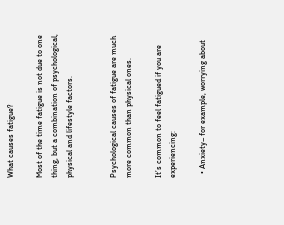What causes fatigue?

Most of the time fatigue is not due to one thing, but a combination of psychological, physical and lifestyle factors.


Psychological causes of fatigue are much more common than physical ones.

It’s common to feel fatigued if you are experiencing:

  • Anxiety– for example, worrying about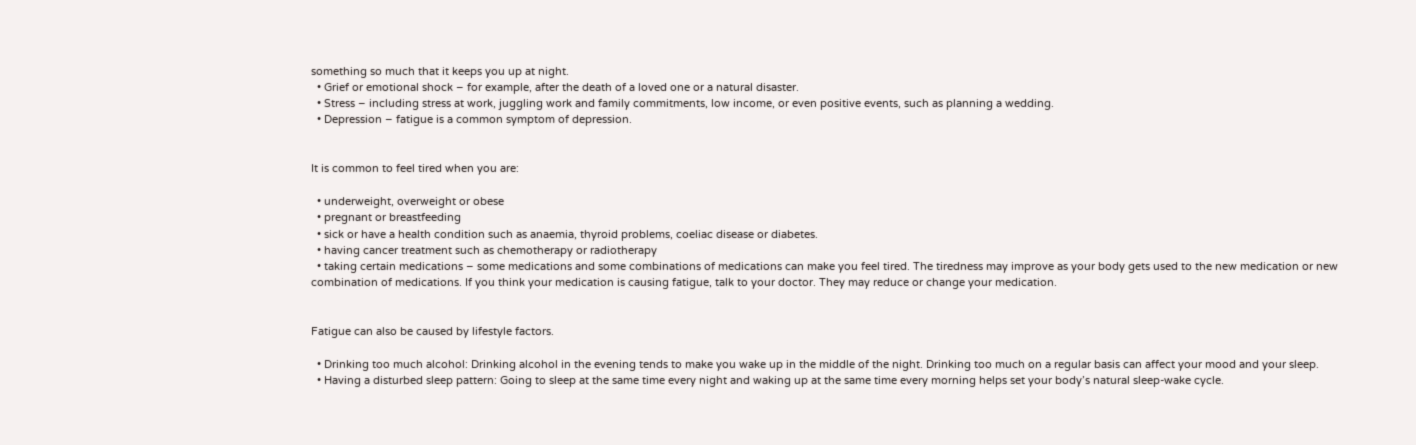something so much that it keeps you up at night.
  • Grief or emotional shock – for example, after the death of a loved one or a natural disaster.
  • Stress – including stress at work, juggling work and family commitments, low income, or even positive events, such as planning a wedding.
  • Depression – fatigue is a common symptom of depression.


It is common to feel tired when you are:

  • underweight, overweight or obese
  • pregnant or breastfeeding
  • sick or have a health condition such as anaemia, thyroid problems, coeliac disease or diabetes.
  • having cancer treatment such as chemotherapy or radiotherapy
  • taking certain medications – some medications and some combinations of medications can make you feel tired. The tiredness may improve as your body gets used to the new medication or new combination of medications. If you think your medication is causing fatigue, talk to your doctor. They may reduce or change your medication.


Fatigue can also be caused by lifestyle factors.

  • Drinking too much alcohol: Drinking alcohol in the evening tends to make you wake up in the middle of the night. Drinking too much on a regular basis can affect your mood and your sleep.
  • Having a disturbed sleep pattern: Going to sleep at the same time every night and waking up at the same time every morning helps set your body’s natural sleep-wake cycle.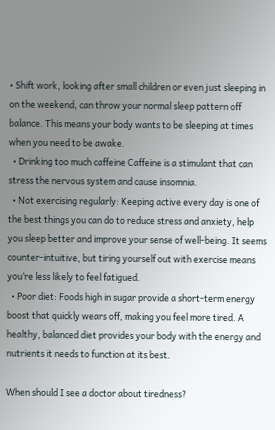• Shift work, looking after small children or even just sleeping in on the weekend, can throw your normal sleep pattern off balance. This means your body wants to be sleeping at times when you need to be awake.
  • Drinking too much caffeine Caffeine is a stimulant that can stress the nervous system and cause insomnia.
  • Not exercising regularly: Keeping active every day is one of the best things you can do to reduce stress and anxiety, help you sleep better and improve your sense of well-being. It seems counter-intuitive, but tiring yourself out with exercise means you’re less likely to feel fatigued.
  • Poor diet: Foods high in sugar provide a short-term energy boost that quickly wears off, making you feel more tired. A healthy, balanced diet provides your body with the energy and nutrients it needs to function at its best.

When should I see a doctor about tiredness?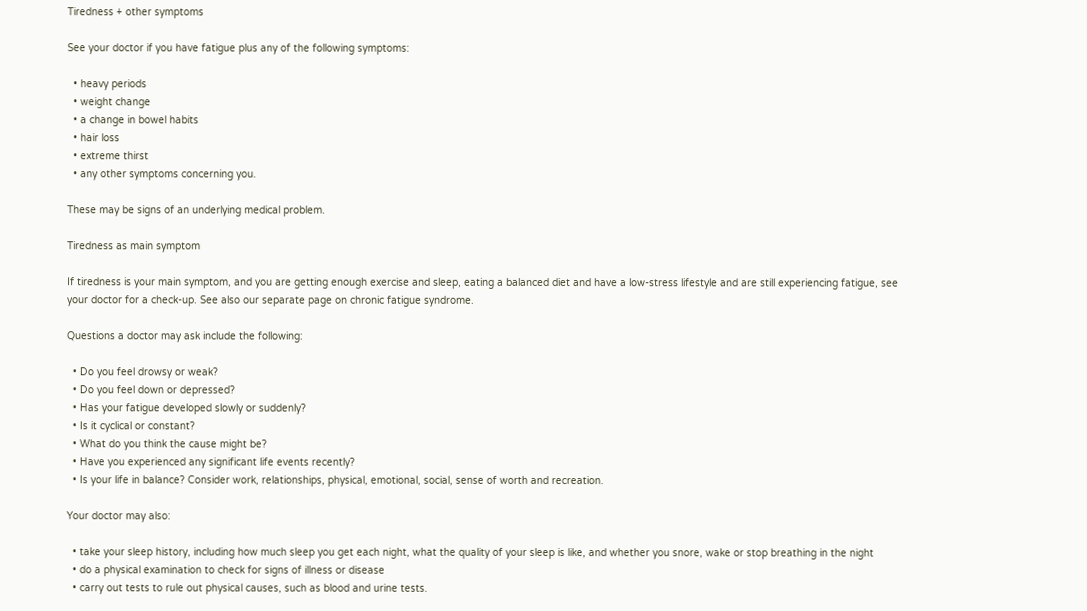Tiredness + other symptoms

See your doctor if you have fatigue plus any of the following symptoms:

  • heavy periods
  • weight change
  • a change in bowel habits
  • hair loss
  • extreme thirst
  • any other symptoms concerning you.

These may be signs of an underlying medical problem.

Tiredness as main symptom

If tiredness is your main symptom, and you are getting enough exercise and sleep, eating a balanced diet and have a low-stress lifestyle and are still experiencing fatigue, see your doctor for a check-up. See also our separate page on chronic fatigue syndrome.

Questions a doctor may ask include the following:

  • Do you feel drowsy or weak?
  • Do you feel down or depressed?
  • Has your fatigue developed slowly or suddenly?
  • Is it cyclical or constant?
  • What do you think the cause might be?
  • Have you experienced any significant life events recently?
  • Is your life in balance? Consider work, relationships, physical, emotional, social, sense of worth and recreation.

Your doctor may also:

  • take your sleep history, including how much sleep you get each night, what the quality of your sleep is like, and whether you snore, wake or stop breathing in the night
  • do a physical examination to check for signs of illness or disease
  • carry out tests to rule out physical causes, such as blood and urine tests.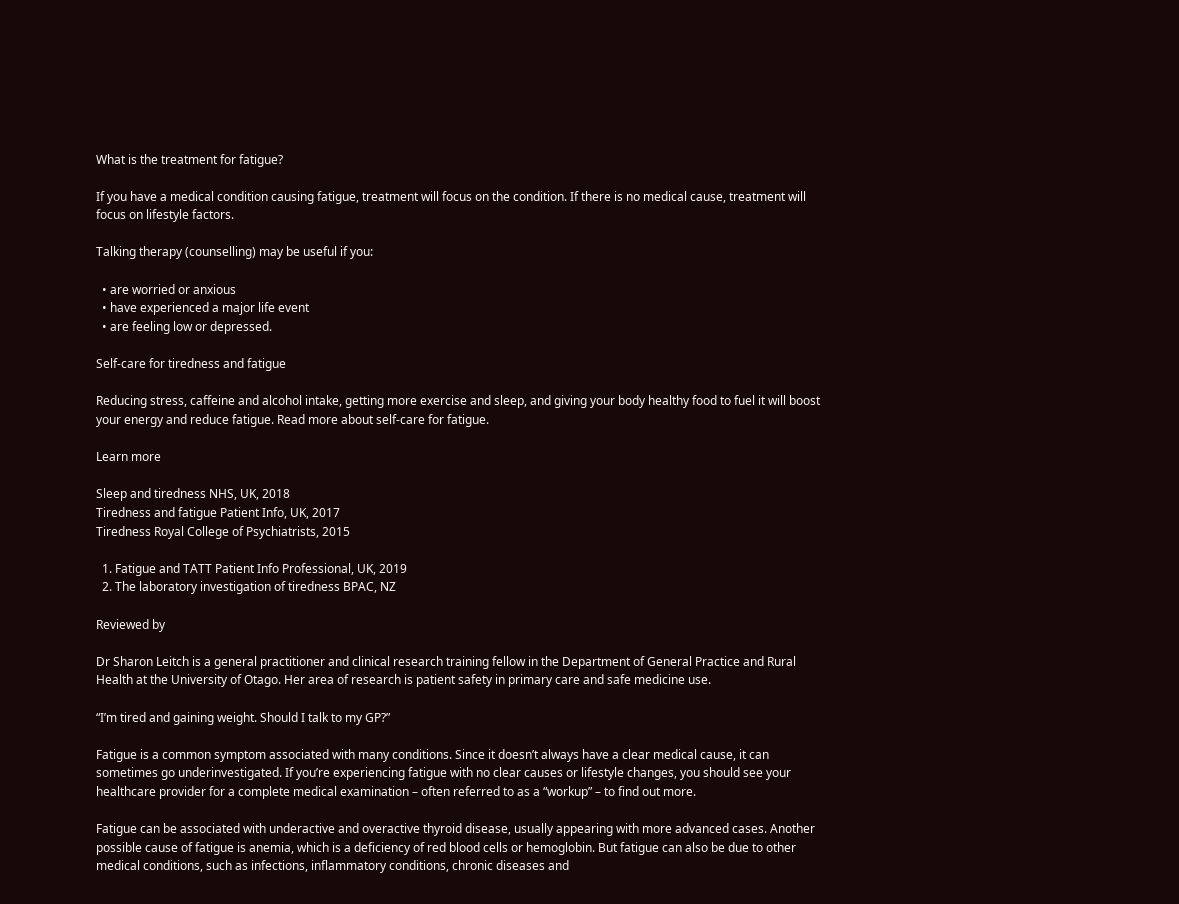What is the treatment for fatigue?

If you have a medical condition causing fatigue, treatment will focus on the condition. If there is no medical cause, treatment will focus on lifestyle factors.

Talking therapy (counselling) may be useful if you:

  • are worried or anxious
  • have experienced a major life event
  • are feeling low or depressed.

Self-care for tiredness and fatigue

Reducing stress, caffeine and alcohol intake, getting more exercise and sleep, and giving your body healthy food to fuel it will boost your energy and reduce fatigue. Read more about self-care for fatigue.

Learn more

Sleep and tiredness NHS, UK, 2018
Tiredness and fatigue Patient Info, UK, 2017
Tiredness Royal College of Psychiatrists, 2015

  1. Fatigue and TATT Patient Info Professional, UK, 2019
  2. The laboratory investigation of tiredness BPAC, NZ

Reviewed by

Dr Sharon Leitch is a general practitioner and clinical research training fellow in the Department of General Practice and Rural Health at the University of Otago. Her area of research is patient safety in primary care and safe medicine use.

“I’m tired and gaining weight. Should I talk to my GP?”

Fatigue is a common symptom associated with many conditions. Since it doesn’t always have a clear medical cause, it can sometimes go underinvestigated. If you’re experiencing fatigue with no clear causes or lifestyle changes, you should see your healthcare provider for a complete medical examination – often referred to as a “workup” – to find out more.

Fatigue can be associated with underactive and overactive thyroid disease, usually appearing with more advanced cases. Another possible cause of fatigue is anemia, which is a deficiency of red blood cells or hemoglobin. But fatigue can also be due to other medical conditions, such as infections, inflammatory conditions, chronic diseases and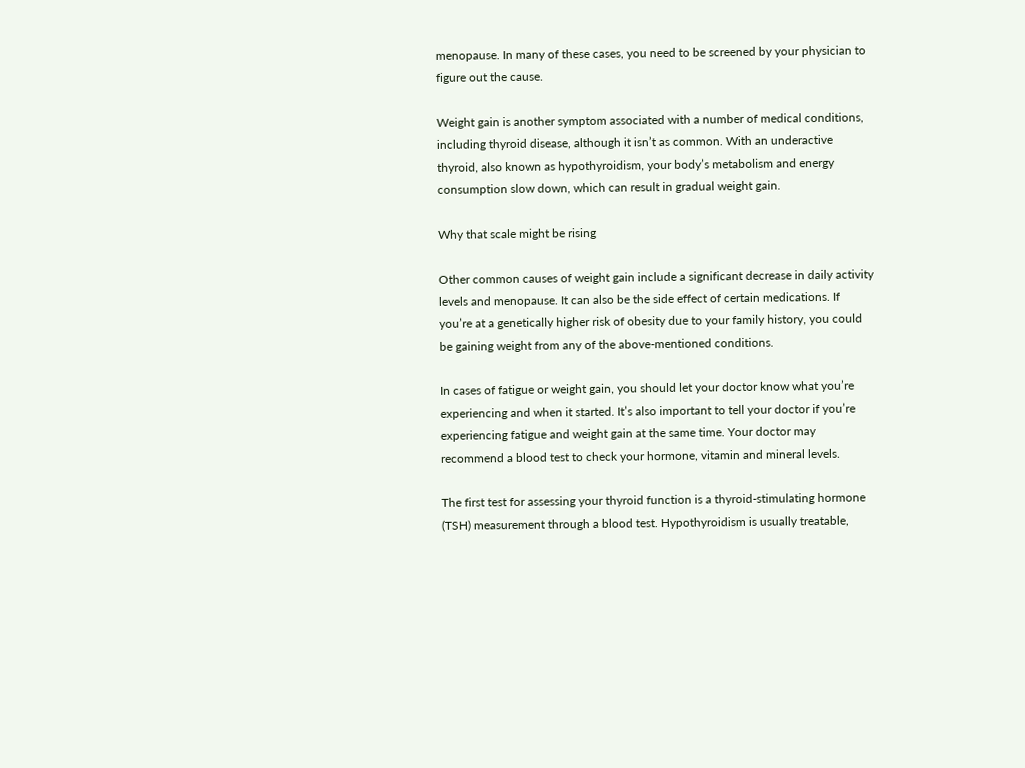menopause. In many of these cases, you need to be screened by your physician to figure out the cause.

Weight gain is another symptom associated with a number of medical conditions, including thyroid disease, although it isn’t as common. With an underactive thyroid, also known as hypothyroidism, your body’s metabolism and energy consumption slow down, which can result in gradual weight gain.

Why that scale might be rising

Other common causes of weight gain include a significant decrease in daily activity levels and menopause. It can also be the side effect of certain medications. If you’re at a genetically higher risk of obesity due to your family history, you could be gaining weight from any of the above-mentioned conditions.

In cases of fatigue or weight gain, you should let your doctor know what you’re experiencing and when it started. It’s also important to tell your doctor if you’re experiencing fatigue and weight gain at the same time. Your doctor may recommend a blood test to check your hormone, vitamin and mineral levels.

The first test for assessing your thyroid function is a thyroid-stimulating hormone (TSH) measurement through a blood test. Hypothyroidism is usually treatable,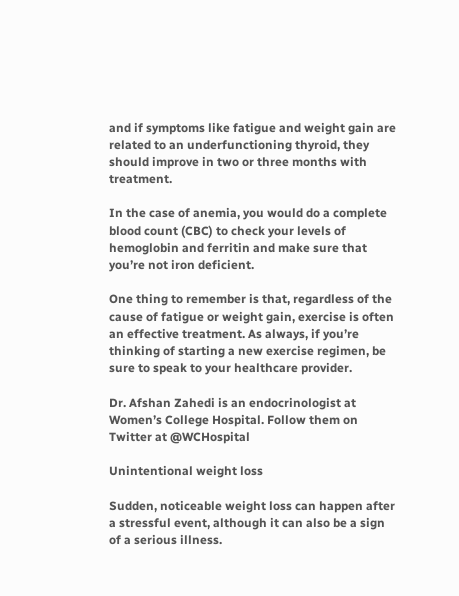and if symptoms like fatigue and weight gain are related to an underfunctioning thyroid, they should improve in two or three months with treatment.

In the case of anemia, you would do a complete blood count (CBC) to check your levels of hemoglobin and ferritin and make sure that you’re not iron deficient.

One thing to remember is that, regardless of the cause of fatigue or weight gain, exercise is often an effective treatment. As always, if you’re thinking of starting a new exercise regimen, be sure to speak to your healthcare provider.

Dr. Afshan Zahedi is an endocrinologist at Women’s College Hospital. Follow them on Twitter at @WCHospital

Unintentional weight loss

Sudden, noticeable weight loss can happen after a stressful event, although it can also be a sign of a serious illness.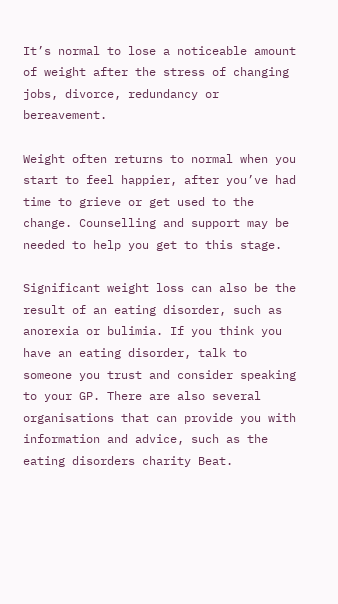It’s normal to lose a noticeable amount of weight after the stress of changing jobs, divorce, redundancy or bereavement.

Weight often returns to normal when you start to feel happier, after you’ve had time to grieve or get used to the change. Counselling and support may be needed to help you get to this stage.

Significant weight loss can also be the result of an eating disorder, such as anorexia or bulimia. If you think you have an eating disorder, talk to someone you trust and consider speaking to your GP. There are also several organisations that can provide you with information and advice, such as the eating disorders charity Beat.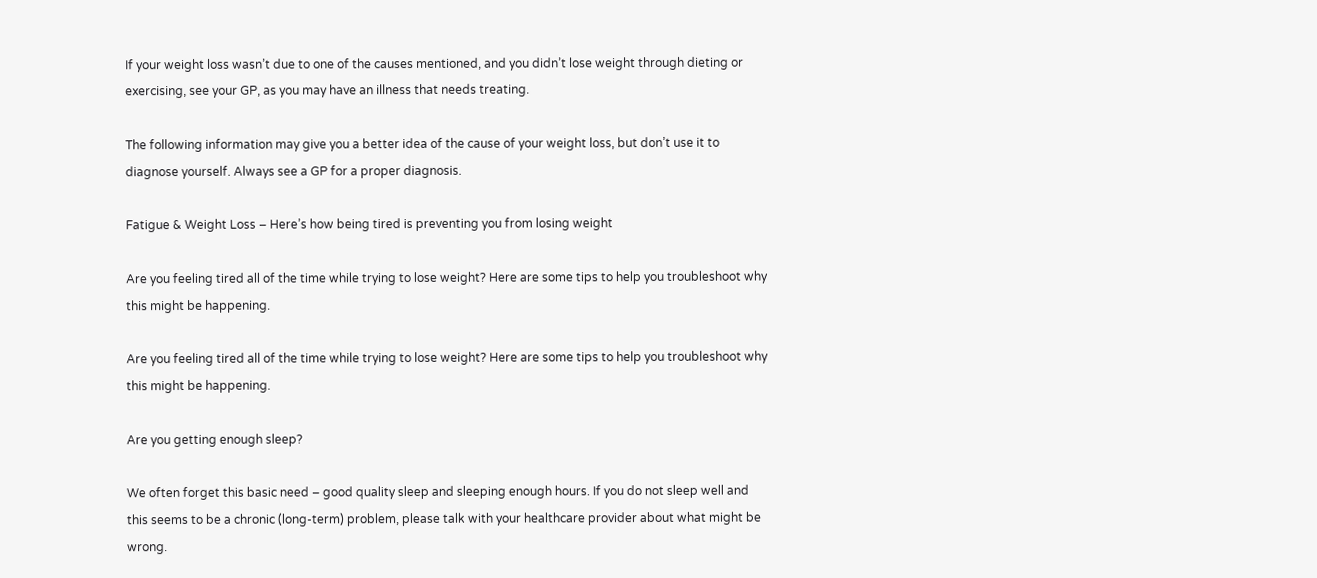If your weight loss wasn’t due to one of the causes mentioned, and you didn’t lose weight through dieting or exercising, see your GP, as you may have an illness that needs treating.

The following information may give you a better idea of the cause of your weight loss, but don’t use it to diagnose yourself. Always see a GP for a proper diagnosis.

Fatigue & Weight Loss – Here’s how being tired is preventing you from losing weight

Are you feeling tired all of the time while trying to lose weight? Here are some tips to help you troubleshoot why this might be happening.

Are you feeling tired all of the time while trying to lose weight? Here are some tips to help you troubleshoot why this might be happening.

Are you getting enough sleep?

We often forget this basic need – good quality sleep and sleeping enough hours. If you do not sleep well and this seems to be a chronic (long-term) problem, please talk with your healthcare provider about what might be wrong.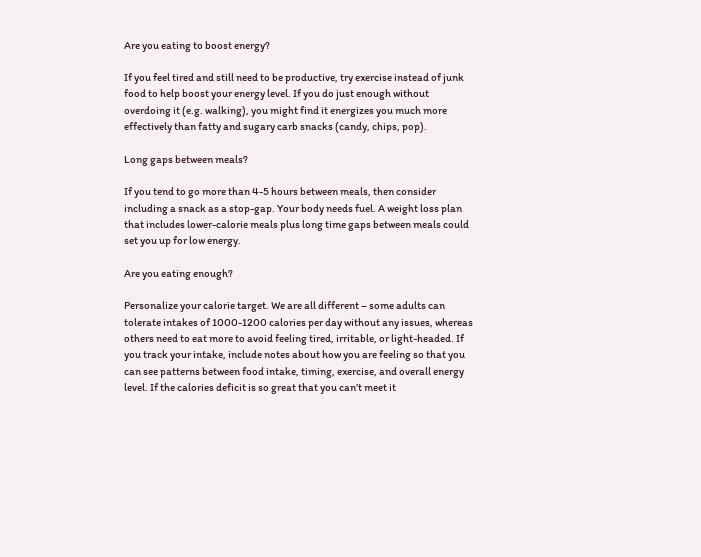Are you eating to boost energy?

If you feel tired and still need to be productive, try exercise instead of junk food to help boost your energy level. If you do just enough without overdoing it (e.g. walking), you might find it energizes you much more effectively than fatty and sugary carb snacks (candy, chips, pop).

Long gaps between meals?

If you tend to go more than 4-5 hours between meals, then consider including a snack as a stop-gap. Your body needs fuel. A weight loss plan that includes lower-calorie meals plus long time gaps between meals could set you up for low energy.

Are you eating enough?

Personalize your calorie target. We are all different – some adults can tolerate intakes of 1000-1200 calories per day without any issues, whereas others need to eat more to avoid feeling tired, irritable, or light-headed. If you track your intake, include notes about how you are feeling so that you can see patterns between food intake, timing, exercise, and overall energy level. If the calories deficit is so great that you can’t meet it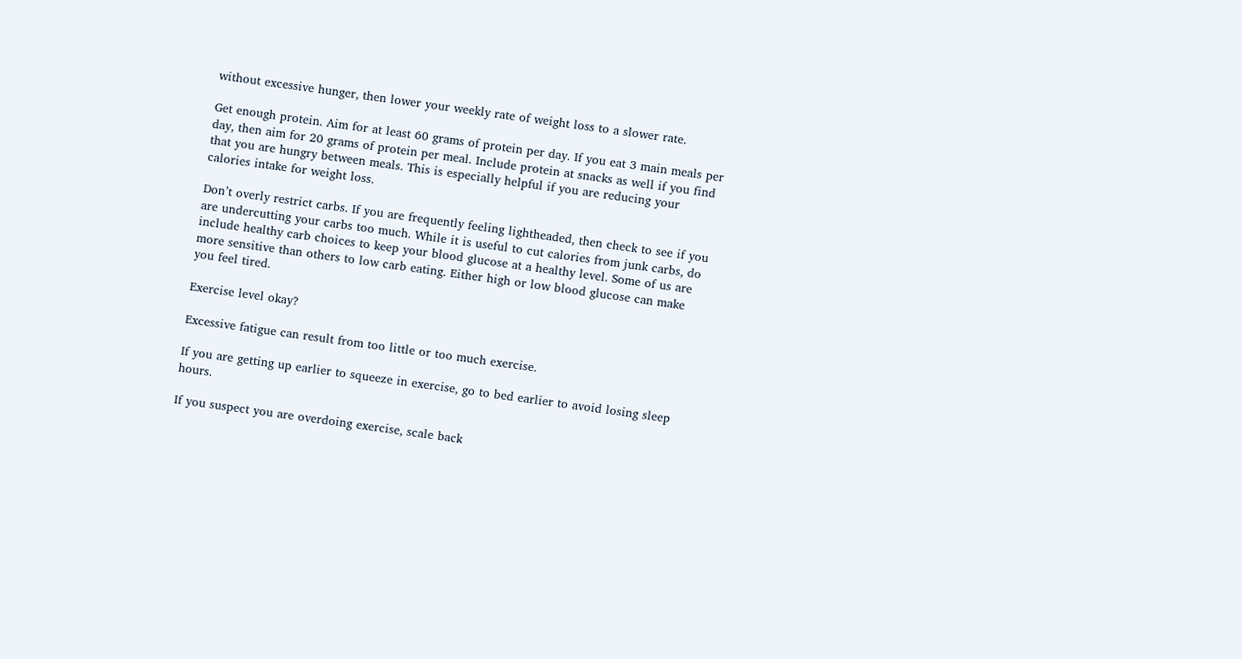without excessive hunger, then lower your weekly rate of weight loss to a slower rate.

Get enough protein. Aim for at least 60 grams of protein per day. If you eat 3 main meals per day, then aim for 20 grams of protein per meal. Include protein at snacks as well if you find that you are hungry between meals. This is especially helpful if you are reducing your calories intake for weight loss.

Don’t overly restrict carbs. If you are frequently feeling lightheaded, then check to see if you are undercutting your carbs too much. While it is useful to cut calories from junk carbs, do include healthy carb choices to keep your blood glucose at a healthy level. Some of us are more sensitive than others to low carb eating. Either high or low blood glucose can make you feel tired.

Exercise level okay?

Excessive fatigue can result from too little or too much exercise.

If you are getting up earlier to squeeze in exercise, go to bed earlier to avoid losing sleep hours.

If you suspect you are overdoing exercise, scale back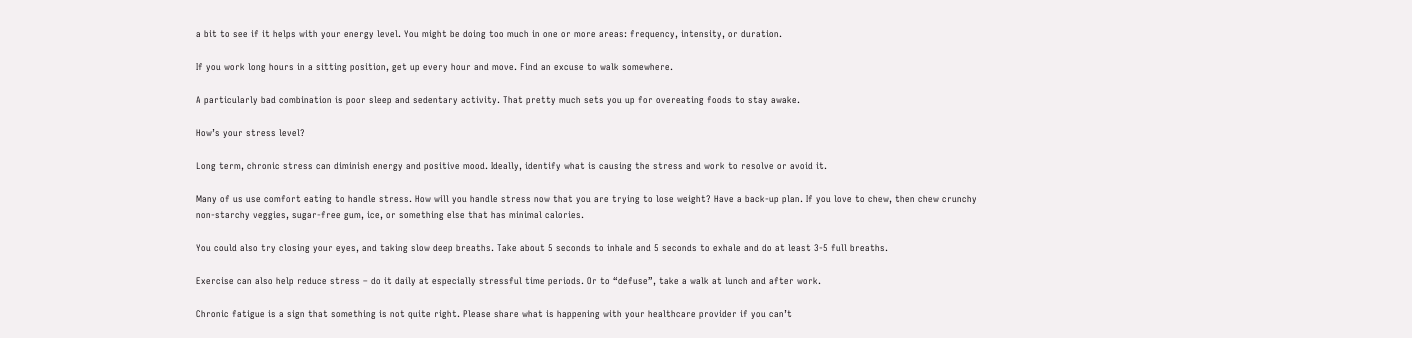a bit to see if it helps with your energy level. You might be doing too much in one or more areas: frequency, intensity, or duration.

If you work long hours in a sitting position, get up every hour and move. Find an excuse to walk somewhere.

A particularly bad combination is poor sleep and sedentary activity. That pretty much sets you up for overeating foods to stay awake.

How’s your stress level?

Long term, chronic stress can diminish energy and positive mood. Ideally, identify what is causing the stress and work to resolve or avoid it.

Many of us use comfort eating to handle stress. How will you handle stress now that you are trying to lose weight? Have a back-up plan. If you love to chew, then chew crunchy non-starchy veggies, sugar-free gum, ice, or something else that has minimal calories.

You could also try closing your eyes, and taking slow deep breaths. Take about 5 seconds to inhale and 5 seconds to exhale and do at least 3-5 full breaths.

Exercise can also help reduce stress – do it daily at especially stressful time periods. Or to “defuse”, take a walk at lunch and after work.

Chronic fatigue is a sign that something is not quite right. Please share what is happening with your healthcare provider if you can’t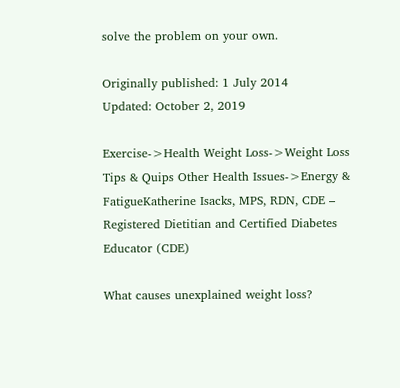solve the problem on your own.

Originally published: 1 July 2014
Updated: October 2, 2019

Exercise->Health Weight Loss->Weight Loss Tips & Quips Other Health Issues->Energy & FatigueKatherine Isacks, MPS, RDN, CDE – Registered Dietitian and Certified Diabetes Educator (CDE)

What causes unexplained weight loss?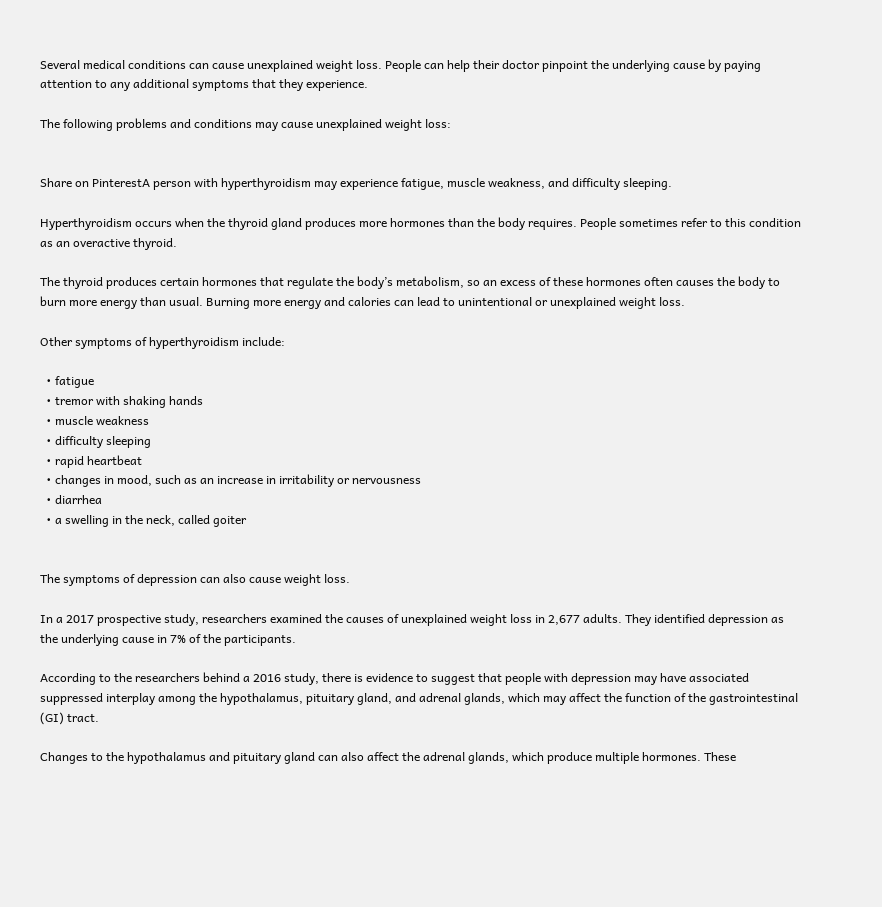Several medical conditions can cause unexplained weight loss. People can help their doctor pinpoint the underlying cause by paying attention to any additional symptoms that they experience.

The following problems and conditions may cause unexplained weight loss:


Share on PinterestA person with hyperthyroidism may experience fatigue, muscle weakness, and difficulty sleeping.

Hyperthyroidism occurs when the thyroid gland produces more hormones than the body requires. People sometimes refer to this condition as an overactive thyroid.

The thyroid produces certain hormones that regulate the body’s metabolism, so an excess of these hormones often causes the body to burn more energy than usual. Burning more energy and calories can lead to unintentional or unexplained weight loss.

Other symptoms of hyperthyroidism include:

  • fatigue
  • tremor with shaking hands
  • muscle weakness
  • difficulty sleeping
  • rapid heartbeat
  • changes in mood, such as an increase in irritability or nervousness
  • diarrhea
  • a swelling in the neck, called goiter


The symptoms of depression can also cause weight loss.

In a 2017 prospective study, researchers examined the causes of unexplained weight loss in 2,677 adults. They identified depression as the underlying cause in 7% of the participants.

According to the researchers behind a 2016 study, there is evidence to suggest that people with depression may have associated suppressed interplay among the hypothalamus, pituitary gland, and adrenal glands, which may affect the function of the gastrointestinal (GI) tract.

Changes to the hypothalamus and pituitary gland can also affect the adrenal glands, which produce multiple hormones. These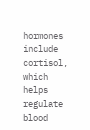hormones include cortisol, which helps regulate blood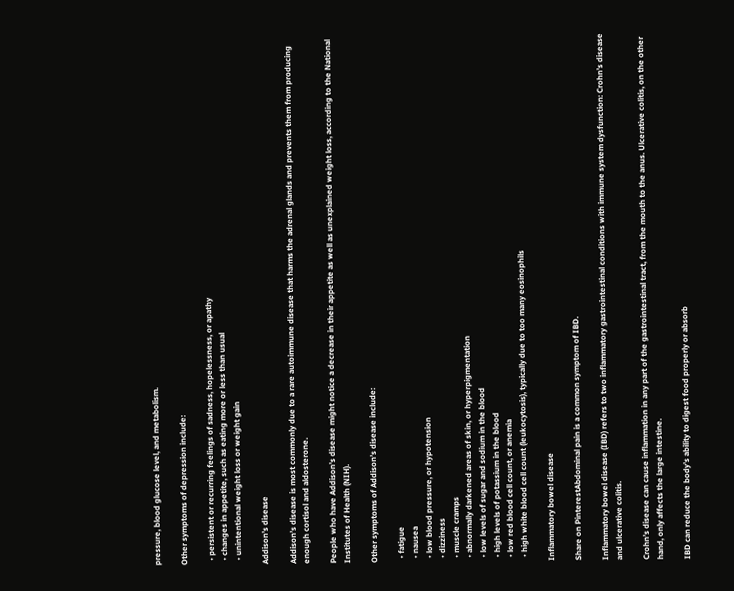pressure, blood glucose level, and metabolism.

Other symptoms of depression include:

  • persistent or recurring feelings of sadness, hopelessness, or apathy
  • changes in appetite, such as eating more or less than usual
  • unintentional weight loss or weight gain

Addison’s disease

Addison’s disease is most commonly due to a rare autoimmune disease that harms the adrenal glands and prevents them from producing enough cortisol and aldosterone.

People who have Addison’s disease might notice a decrease in their appetite as well as unexplained weight loss, according to the National Institutes of Health (NIH).

Other symptoms of Addison’s disease include:

  • fatigue
  • nausea
  • low blood pressure, or hypotension
  • dizziness
  • muscle cramps
  • abnormally darkened areas of skin, or hyperpigmentation
  • low levels of sugar and sodium in the blood
  • high levels of potassium in the blood
  • low red blood cell count, or anemia
  • high white blood cell count (leukocytosis), typically due to too many eosinophils

Inflammatory bowel disease

Share on PinterestAbdominal pain is a common symptom of IBD.

Inflammatory bowel disease (IBD) refers to two inflammatory gastrointestinal conditions with immune system dysfunction: Crohn’s disease and ulcerative colitis.

Crohn’s disease can cause inflammation in any part of the gastrointestinal tract, from the mouth to the anus. Ulcerative colitis, on the other hand, only affects the large intestine.

IBD can reduce the body’s ability to digest food properly or absorb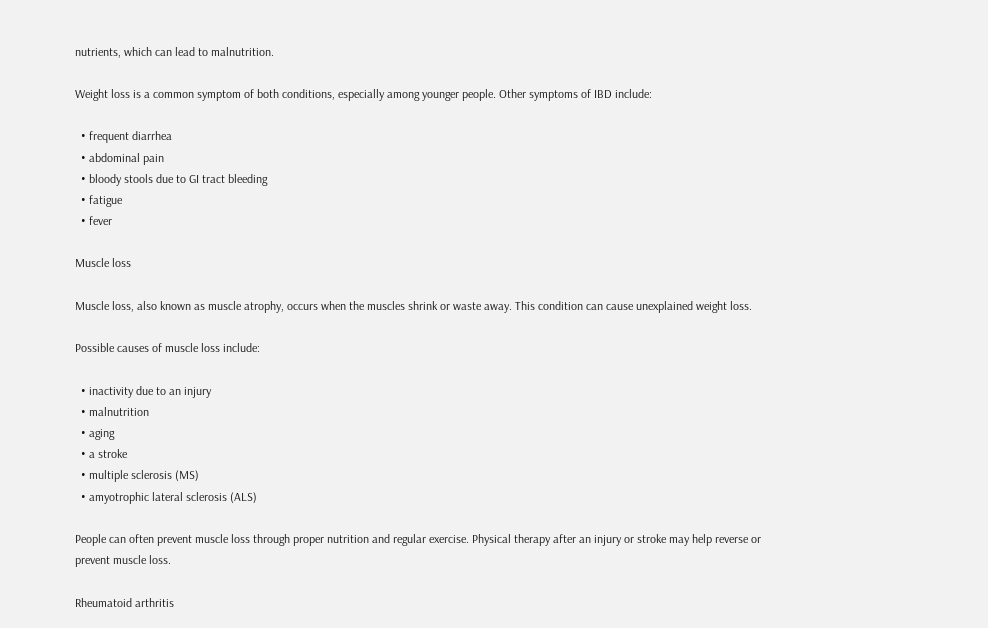nutrients, which can lead to malnutrition.

Weight loss is a common symptom of both conditions, especially among younger people. Other symptoms of IBD include:

  • frequent diarrhea
  • abdominal pain
  • bloody stools due to GI tract bleeding
  • fatigue
  • fever

Muscle loss

Muscle loss, also known as muscle atrophy, occurs when the muscles shrink or waste away. This condition can cause unexplained weight loss.

Possible causes of muscle loss include:

  • inactivity due to an injury
  • malnutrition
  • aging
  • a stroke
  • multiple sclerosis (MS)
  • amyotrophic lateral sclerosis (ALS)

People can often prevent muscle loss through proper nutrition and regular exercise. Physical therapy after an injury or stroke may help reverse or prevent muscle loss.

Rheumatoid arthritis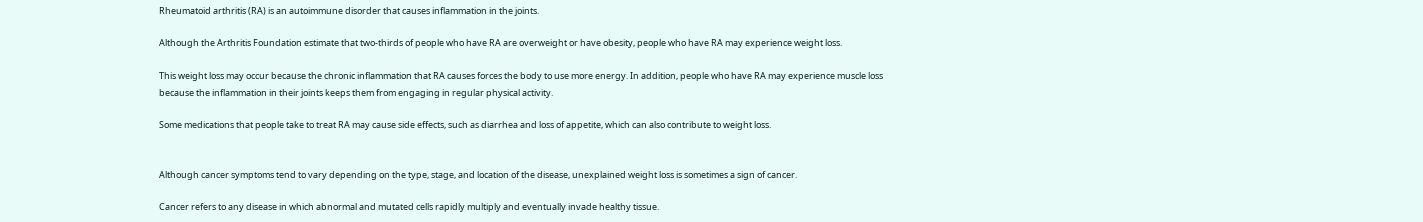Rheumatoid arthritis (RA) is an autoimmune disorder that causes inflammation in the joints.

Although the Arthritis Foundation estimate that two-thirds of people who have RA are overweight or have obesity, people who have RA may experience weight loss.

This weight loss may occur because the chronic inflammation that RA causes forces the body to use more energy. In addition, people who have RA may experience muscle loss because the inflammation in their joints keeps them from engaging in regular physical activity.

Some medications that people take to treat RA may cause side effects, such as diarrhea and loss of appetite, which can also contribute to weight loss.


Although cancer symptoms tend to vary depending on the type, stage, and location of the disease, unexplained weight loss is sometimes a sign of cancer.

Cancer refers to any disease in which abnormal and mutated cells rapidly multiply and eventually invade healthy tissue.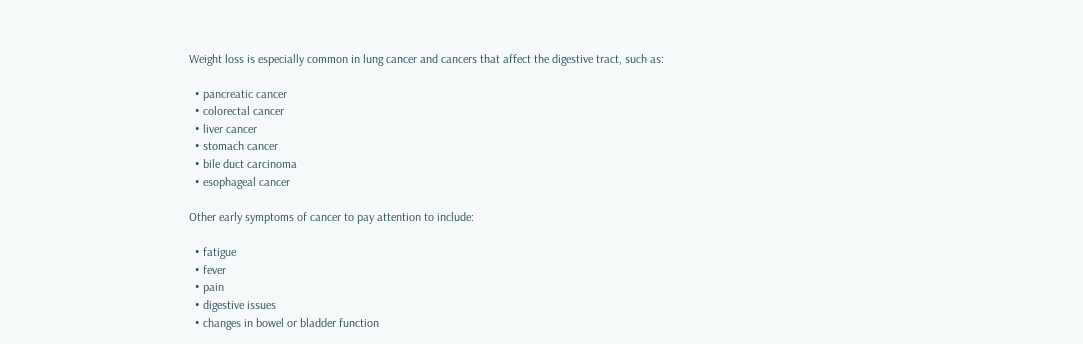Weight loss is especially common in lung cancer and cancers that affect the digestive tract, such as:

  • pancreatic cancer
  • colorectal cancer
  • liver cancer
  • stomach cancer
  • bile duct carcinoma
  • esophageal cancer

Other early symptoms of cancer to pay attention to include:

  • fatigue
  • fever
  • pain
  • digestive issues
  • changes in bowel or bladder function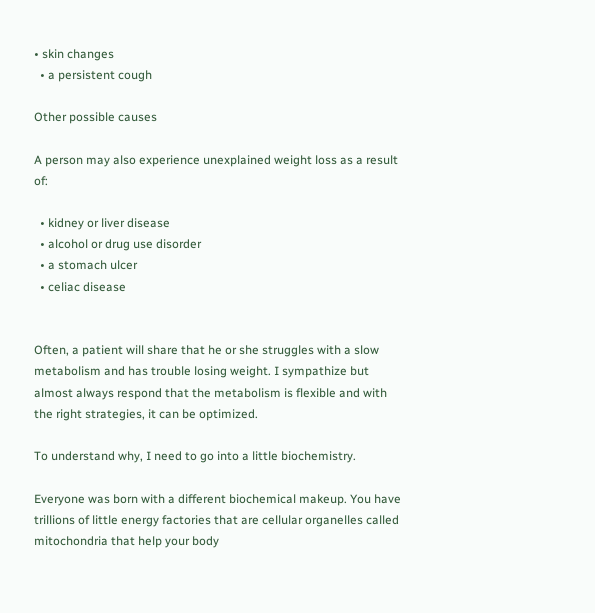• skin changes
  • a persistent cough

Other possible causes

A person may also experience unexplained weight loss as a result of:

  • kidney or liver disease
  • alcohol or drug use disorder
  • a stomach ulcer
  • celiac disease


Often, a patient will share that he or she struggles with a slow metabolism and has trouble losing weight. I sympathize but almost always respond that the metabolism is flexible and with the right strategies, it can be optimized.

To understand why, I need to go into a little biochemistry.

Everyone was born with a different biochemical makeup. You have trillions of little energy factories that are cellular organelles called mitochondria that help your body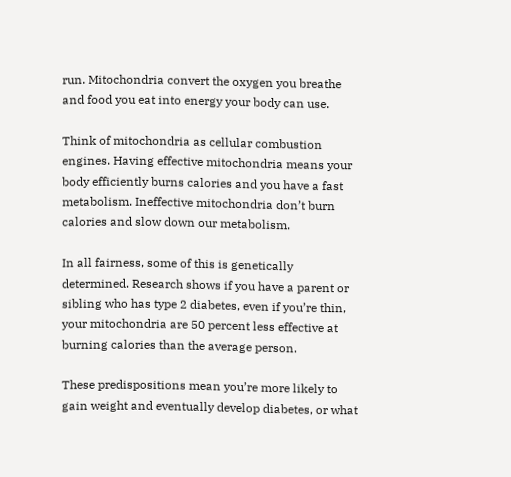run. Mitochondria convert the oxygen you breathe and food you eat into energy your body can use.

Think of mitochondria as cellular combustion engines. Having effective mitochondria means your body efficiently burns calories and you have a fast metabolism. Ineffective mitochondria don’t burn calories and slow down our metabolism.

In all fairness, some of this is genetically determined. Research shows if you have a parent or sibling who has type 2 diabetes, even if you’re thin, your mitochondria are 50 percent less effective at burning calories than the average person.

These predispositions mean you’re more likely to gain weight and eventually develop diabetes, or what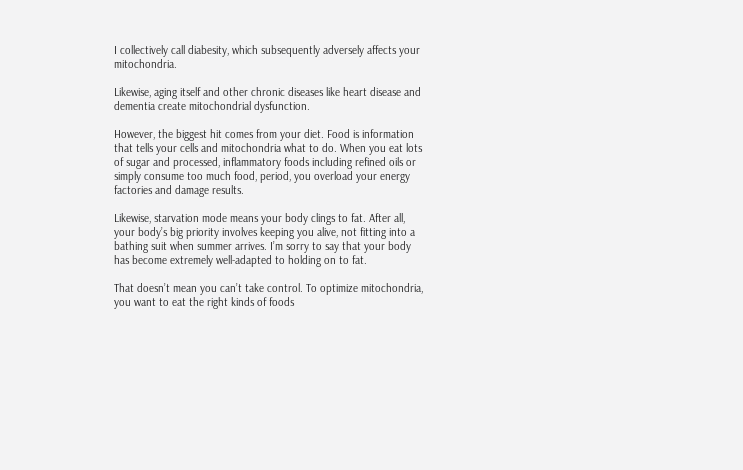I collectively call diabesity, which subsequently adversely affects your mitochondria.

Likewise, aging itself and other chronic diseases like heart disease and dementia create mitochondrial dysfunction.

However, the biggest hit comes from your diet. Food is information that tells your cells and mitochondria what to do. When you eat lots of sugar and processed, inflammatory foods including refined oils or simply consume too much food, period, you overload your energy factories and damage results.

Likewise, starvation mode means your body clings to fat. After all, your body’s big priority involves keeping you alive, not fitting into a bathing suit when summer arrives. I’m sorry to say that your body has become extremely well-adapted to holding on to fat.

That doesn’t mean you can’t take control. To optimize mitochondria, you want to eat the right kinds of foods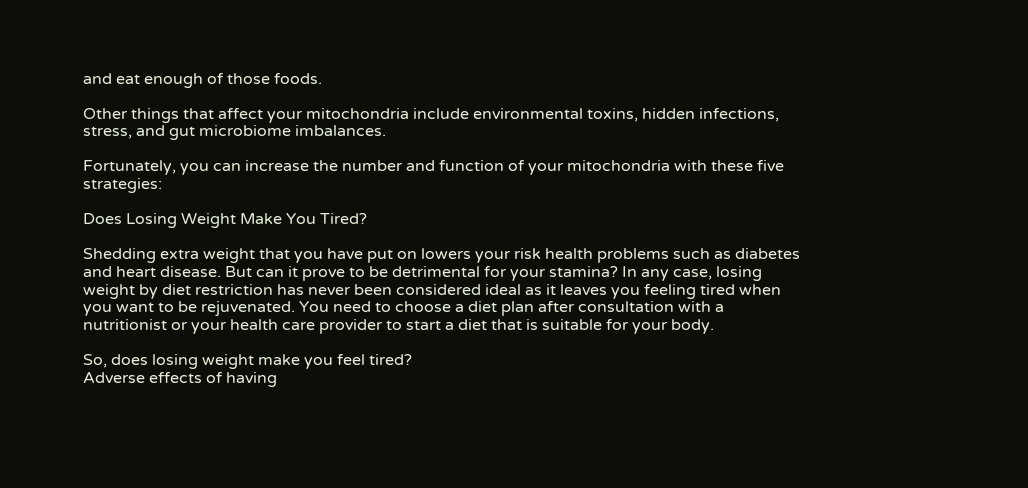and eat enough of those foods.

Other things that affect your mitochondria include environmental toxins, hidden infections, stress, and gut microbiome imbalances.

Fortunately, you can increase the number and function of your mitochondria with these five strategies:

Does Losing Weight Make You Tired?

Shedding extra weight that you have put on lowers your risk health problems such as diabetes and heart disease. But can it prove to be detrimental for your stamina? In any case, losing weight by diet restriction has never been considered ideal as it leaves you feeling tired when you want to be rejuvenated. You need to choose a diet plan after consultation with a nutritionist or your health care provider to start a diet that is suitable for your body.

So, does losing weight make you feel tired?
Adverse effects of having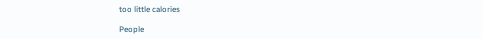too little calories

People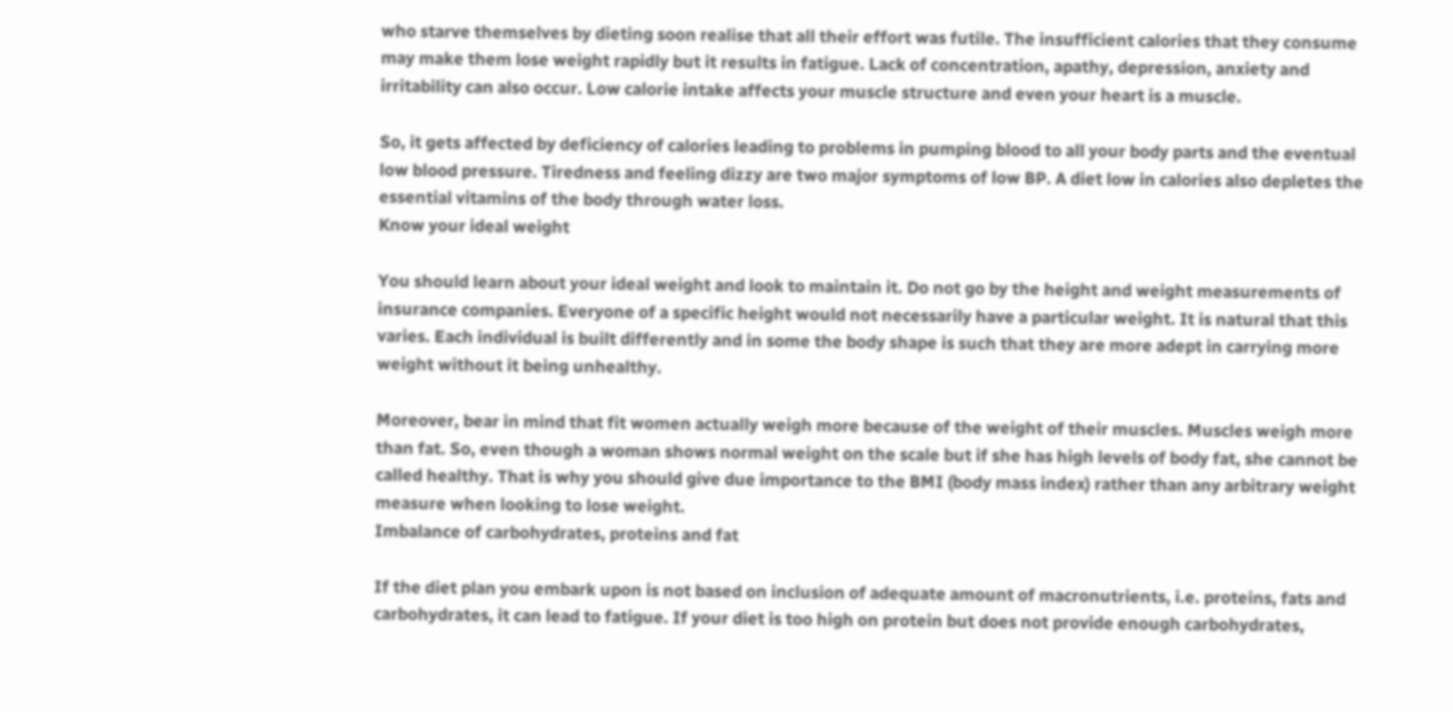who starve themselves by dieting soon realise that all their effort was futile. The insufficient calories that they consume may make them lose weight rapidly but it results in fatigue. Lack of concentration, apathy, depression, anxiety and irritability can also occur. Low calorie intake affects your muscle structure and even your heart is a muscle.

So, it gets affected by deficiency of calories leading to problems in pumping blood to all your body parts and the eventual low blood pressure. Tiredness and feeling dizzy are two major symptoms of low BP. A diet low in calories also depletes the essential vitamins of the body through water loss.
Know your ideal weight

You should learn about your ideal weight and look to maintain it. Do not go by the height and weight measurements of insurance companies. Everyone of a specific height would not necessarily have a particular weight. It is natural that this varies. Each individual is built differently and in some the body shape is such that they are more adept in carrying more weight without it being unhealthy.

Moreover, bear in mind that fit women actually weigh more because of the weight of their muscles. Muscles weigh more than fat. So, even though a woman shows normal weight on the scale but if she has high levels of body fat, she cannot be called healthy. That is why you should give due importance to the BMI (body mass index) rather than any arbitrary weight measure when looking to lose weight.
Imbalance of carbohydrates, proteins and fat

If the diet plan you embark upon is not based on inclusion of adequate amount of macronutrients, i.e. proteins, fats and carbohydrates, it can lead to fatigue. If your diet is too high on protein but does not provide enough carbohydrates,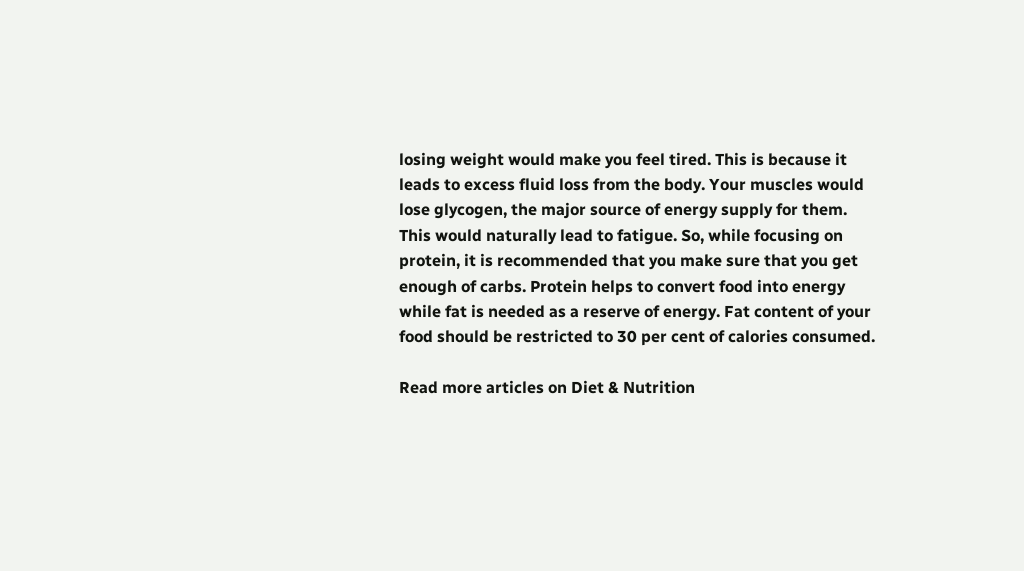losing weight would make you feel tired. This is because it leads to excess fluid loss from the body. Your muscles would lose glycogen, the major source of energy supply for them. This would naturally lead to fatigue. So, while focusing on protein, it is recommended that you make sure that you get enough of carbs. Protein helps to convert food into energy while fat is needed as a reserve of energy. Fat content of your food should be restricted to 30 per cent of calories consumed.

Read more articles on Diet & Nutrition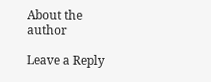About the author

Leave a Reply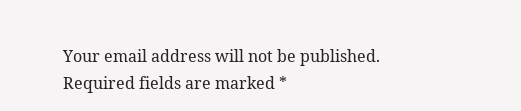Your email address will not be published. Required fields are marked *